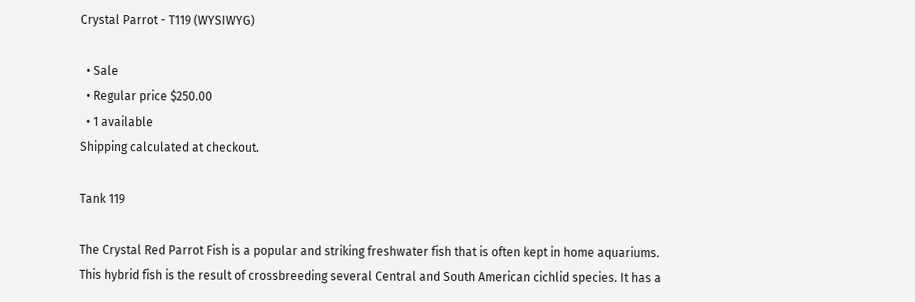Crystal Parrot - T119 (WYSIWYG)

  • Sale
  • Regular price $250.00
  • 1 available
Shipping calculated at checkout.

Tank 119

The Crystal Red Parrot Fish is a popular and striking freshwater fish that is often kept in home aquariums. This hybrid fish is the result of crossbreeding several Central and South American cichlid species. It has a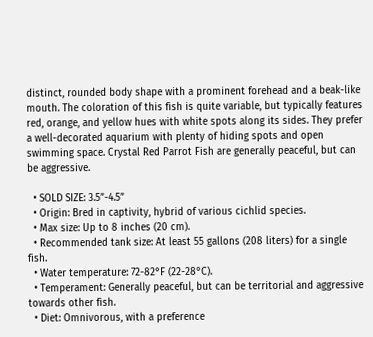distinct, rounded body shape with a prominent forehead and a beak-like mouth. The coloration of this fish is quite variable, but typically features red, orange, and yellow hues with white spots along its sides. They prefer a well-decorated aquarium with plenty of hiding spots and open swimming space. Crystal Red Parrot Fish are generally peaceful, but can be aggressive.

  • SOLD SIZE: 3.5”-4.5”
  • Origin: Bred in captivity, hybrid of various cichlid species.
  • Max size: Up to 8 inches (20 cm).
  • Recommended tank size: At least 55 gallons (208 liters) for a single fish.
  • Water temperature: 72-82°F (22-28°C).
  • Temperament: Generally peaceful, but can be territorial and aggressive towards other fish.
  • Diet: Omnivorous, with a preference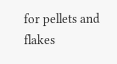for pellets and flakes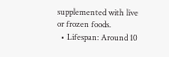supplemented with live or frozen foods.
  • Lifespan: Around 10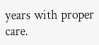years with proper care.